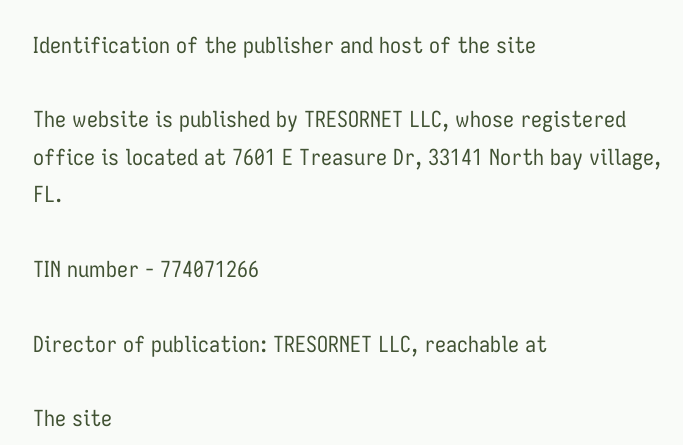Identification of the publisher and host of the site

The website is published by TRESORNET LLC, whose registered office is located at 7601 E Treasure Dr, 33141 North bay village, FL.

TIN number - 774071266

Director of publication: TRESORNET LLC, reachable at

The site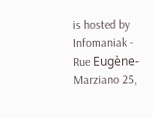is hosted by Infomaniak - Rue Eugène-Marziano 25,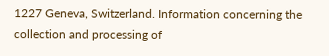1227 Geneva, Switzerland. Information concerning the collection and processing of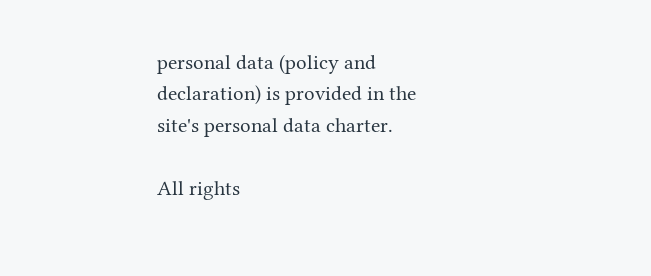personal data (policy and declaration) is provided in the site's personal data charter.

All rights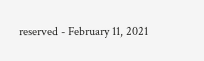reserved - February 11, 2021